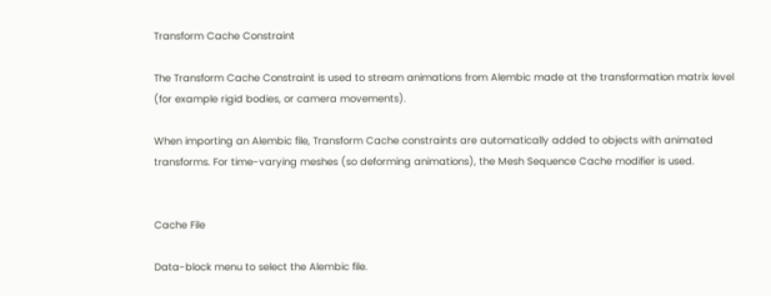Transform Cache Constraint

The Transform Cache Constraint is used to stream animations from Alembic made at the transformation matrix level (for example rigid bodies, or camera movements).

When importing an Alembic file, Transform Cache constraints are automatically added to objects with animated transforms. For time-varying meshes (so deforming animations), the Mesh Sequence Cache modifier is used.


Cache File

Data-block menu to select the Alembic file.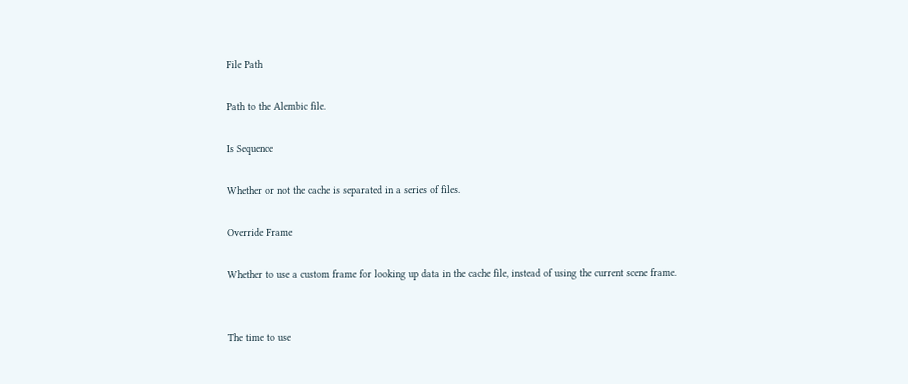File Path

Path to the Alembic file.

Is Sequence

Whether or not the cache is separated in a series of files.

Override Frame

Whether to use a custom frame for looking up data in the cache file, instead of using the current scene frame.


The time to use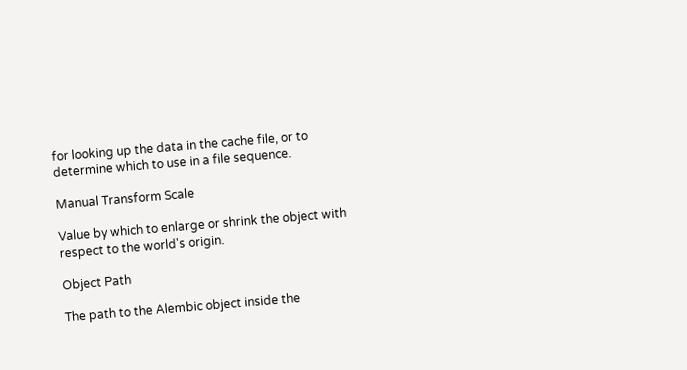for looking up the data in the cache file, or to determine which to use in a file sequence.

Manual Transform Scale

Value by which to enlarge or shrink the object with respect to the world's origin.

Object Path

The path to the Alembic object inside the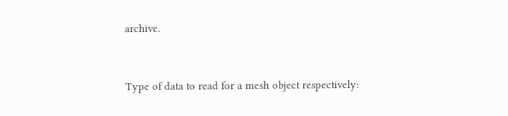archive.


Type of data to read for a mesh object respectively: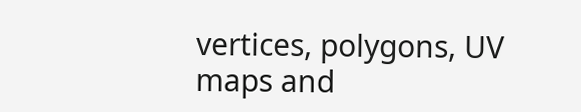vertices, polygons, UV maps and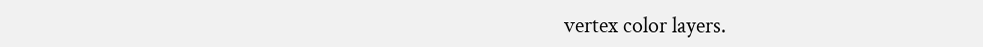vertex color layers.